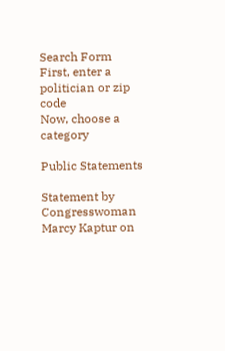Search Form
First, enter a politician or zip code
Now, choose a category

Public Statements

Statement by Congresswoman Marcy Kaptur on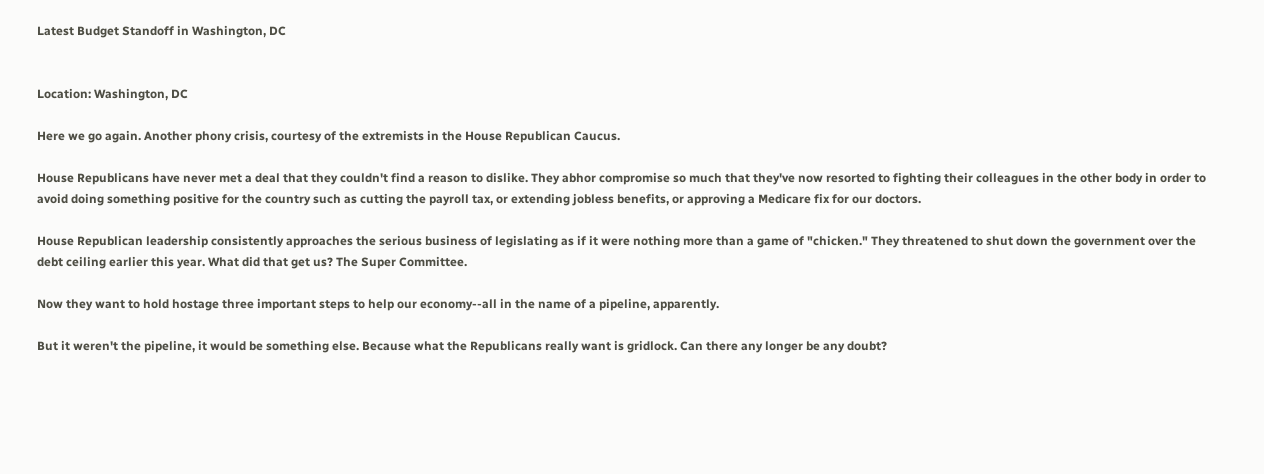Latest Budget Standoff in Washington, DC


Location: Washington, DC

Here we go again. Another phony crisis, courtesy of the extremists in the House Republican Caucus.

House Republicans have never met a deal that they couldn't find a reason to dislike. They abhor compromise so much that they've now resorted to fighting their colleagues in the other body in order to avoid doing something positive for the country such as cutting the payroll tax, or extending jobless benefits, or approving a Medicare fix for our doctors.

House Republican leadership consistently approaches the serious business of legislating as if it were nothing more than a game of "chicken." They threatened to shut down the government over the debt ceiling earlier this year. What did that get us? The Super Committee.

Now they want to hold hostage three important steps to help our economy--all in the name of a pipeline, apparently.

But it weren't the pipeline, it would be something else. Because what the Republicans really want is gridlock. Can there any longer be any doubt?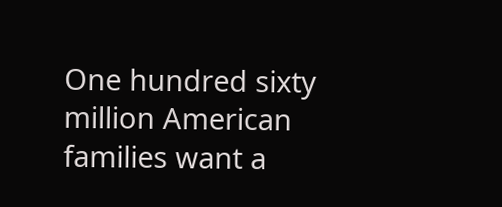One hundred sixty million American families want a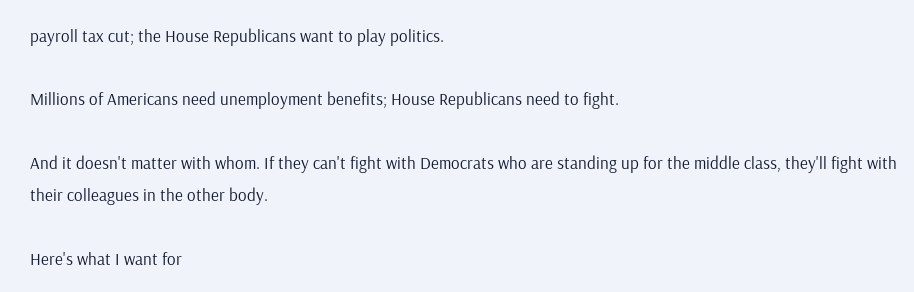payroll tax cut; the House Republicans want to play politics.

Millions of Americans need unemployment benefits; House Republicans need to fight.

And it doesn't matter with whom. If they can't fight with Democrats who are standing up for the middle class, they'll fight with their colleagues in the other body.

Here's what I want for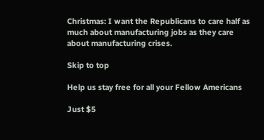Christmas: I want the Republicans to care half as much about manufacturing jobs as they care about manufacturing crises.

Skip to top

Help us stay free for all your Fellow Americans

Just $5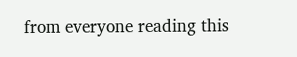from everyone reading this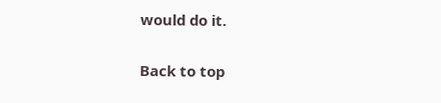would do it.

Back to top